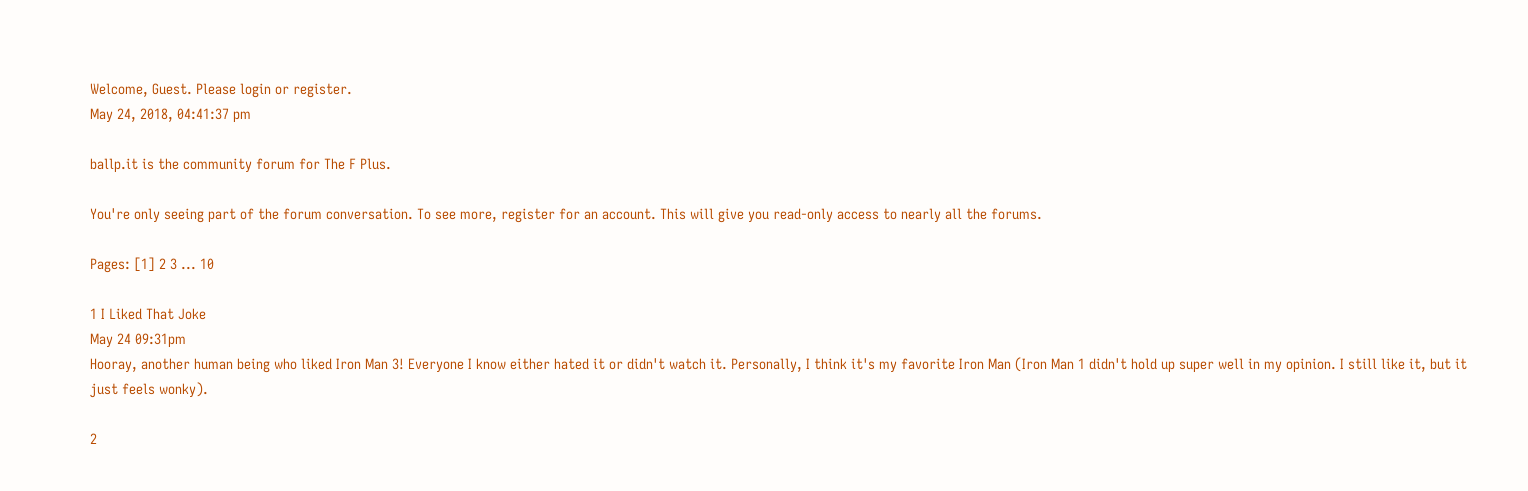Welcome, Guest. Please login or register.
May 24, 2018, 04:41:37 pm

ballp.it is the community forum for The F Plus.

You're only seeing part of the forum conversation. To see more, register for an account. This will give you read-only access to nearly all the forums.

Pages: [1] 2 3 ... 10

1 I Liked That Joke
May 24 09:31pm
Hooray, another human being who liked Iron Man 3! Everyone I know either hated it or didn't watch it. Personally, I think it's my favorite Iron Man (Iron Man 1 didn't hold up super well in my opinion. I still like it, but it just feels wonky).

2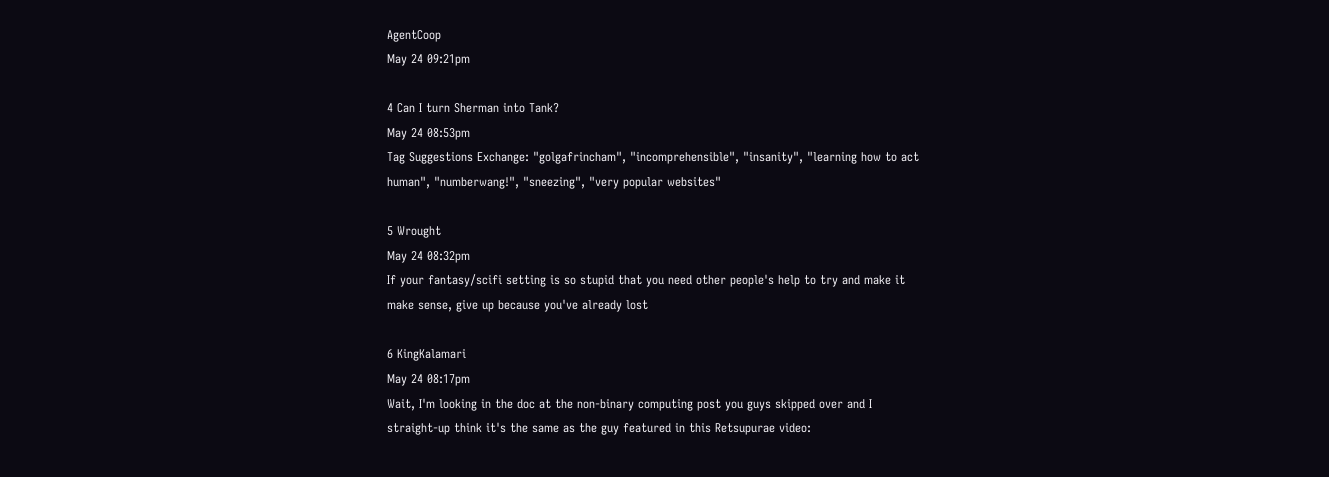AgentCoop
May 24 09:21pm

4 Can I turn Sherman into Tank?
May 24 08:53pm
Tag Suggestions Exchange: "golgafrincham", "incomprehensible", "insanity", "learning how to act human", "numberwang!", "sneezing", "very popular websites"

5 Wrought
May 24 08:32pm
If your fantasy/scifi setting is so stupid that you need other people's help to try and make it make sense, give up because you've already lost

6 KingKalamari
May 24 08:17pm
Wait, I'm looking in the doc at the non-binary computing post you guys skipped over and I straight-up think it's the same as the guy featured in this Retsupurae video: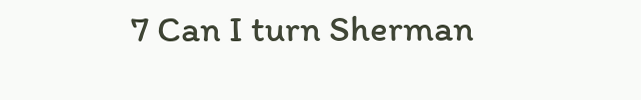7 Can I turn Sherman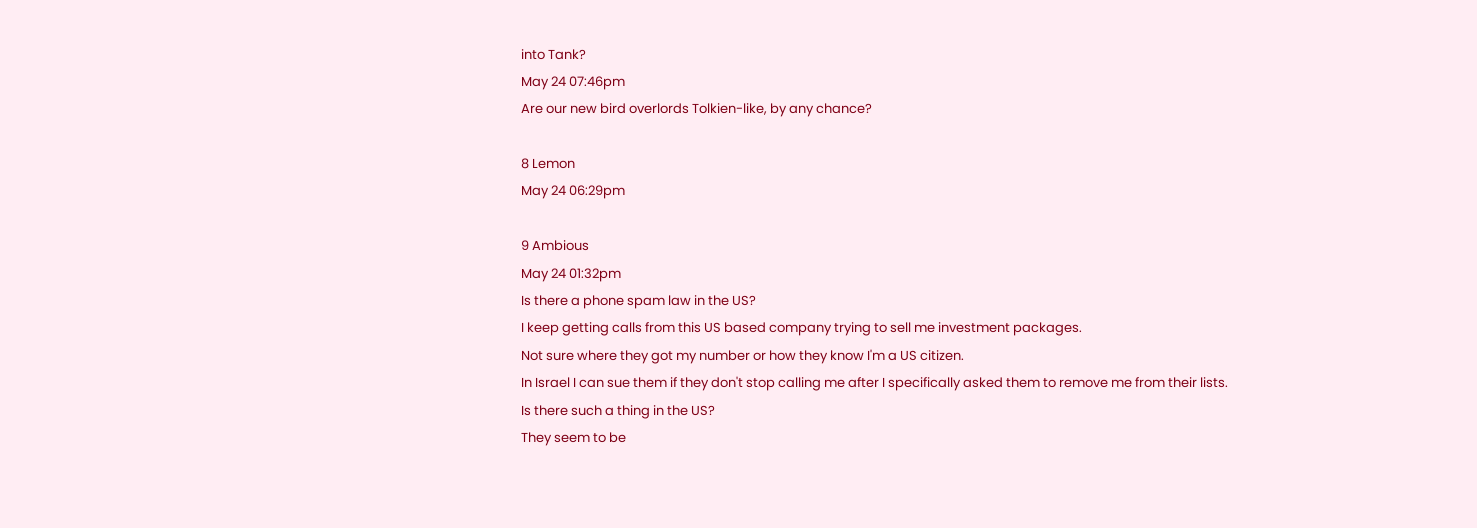into Tank?
May 24 07:46pm
Are our new bird overlords Tolkien-like, by any chance?

8 Lemon
May 24 06:29pm

9 Ambious
May 24 01:32pm
Is there a phone spam law in the US?
I keep getting calls from this US based company trying to sell me investment packages.
Not sure where they got my number or how they know I'm a US citizen.
In Israel I can sue them if they don't stop calling me after I specifically asked them to remove me from their lists.
Is there such a thing in the US?
They seem to be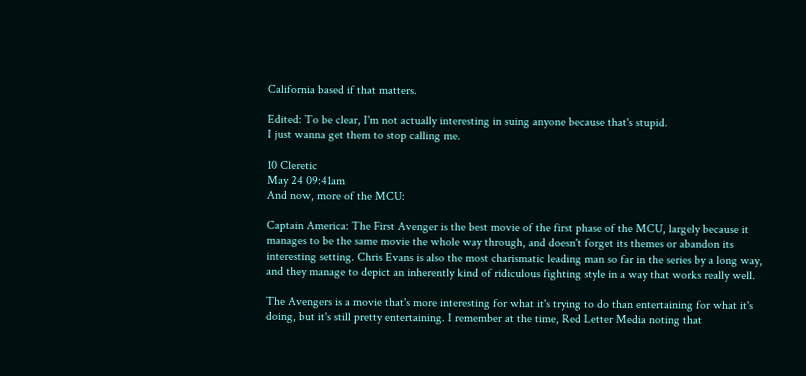California based if that matters.

Edited: To be clear, I'm not actually interesting in suing anyone because that's stupid.
I just wanna get them to stop calling me.

10 Cleretic
May 24 09:41am
And now, more of the MCU:

Captain America: The First Avenger is the best movie of the first phase of the MCU, largely because it manages to be the same movie the whole way through, and doesn't forget its themes or abandon its interesting setting. Chris Evans is also the most charismatic leading man so far in the series by a long way, and they manage to depict an inherently kind of ridiculous fighting style in a way that works really well.

The Avengers is a movie that's more interesting for what it's trying to do than entertaining for what it's doing, but it's still pretty entertaining. I remember at the time, Red Letter Media noting that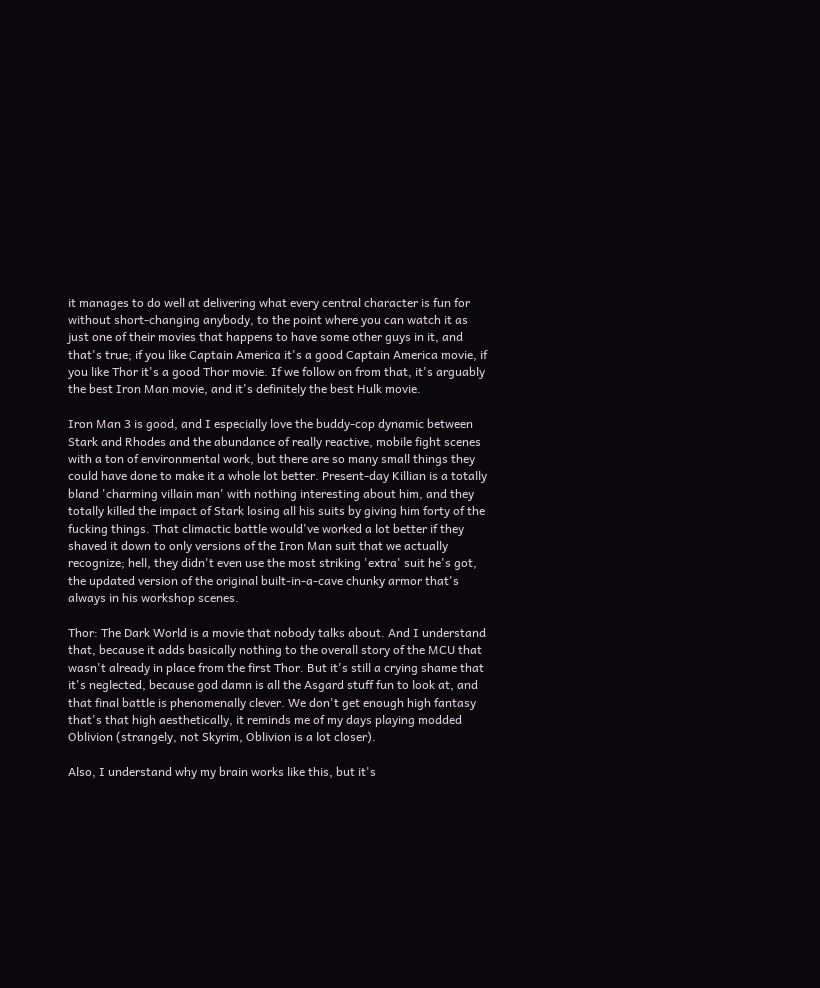it manages to do well at delivering what every central character is fun for without short-changing anybody, to the point where you can watch it as just one of their movies that happens to have some other guys in it, and that's true; if you like Captain America it's a good Captain America movie, if you like Thor it's a good Thor movie. If we follow on from that, it's arguably the best Iron Man movie, and it's definitely the best Hulk movie.

Iron Man 3 is good, and I especially love the buddy-cop dynamic between Stark and Rhodes and the abundance of really reactive, mobile fight scenes with a ton of environmental work, but there are so many small things they could have done to make it a whole lot better. Present-day Killian is a totally bland 'charming villain man' with nothing interesting about him, and they totally killed the impact of Stark losing all his suits by giving him forty of the fucking things. That climactic battle would've worked a lot better if they shaved it down to only versions of the Iron Man suit that we actually recognize; hell, they didn't even use the most striking 'extra' suit he's got, the updated version of the original built-in-a-cave chunky armor that's always in his workshop scenes.

Thor: The Dark World is a movie that nobody talks about. And I understand that, because it adds basically nothing to the overall story of the MCU that wasn't already in place from the first Thor. But it's still a crying shame that it's neglected, because god damn is all the Asgard stuff fun to look at, and that final battle is phenomenally clever. We don't get enough high fantasy that's that high aesthetically, it reminds me of my days playing modded Oblivion (strangely, not Skyrim, Oblivion is a lot closer).

Also, I understand why my brain works like this, but it's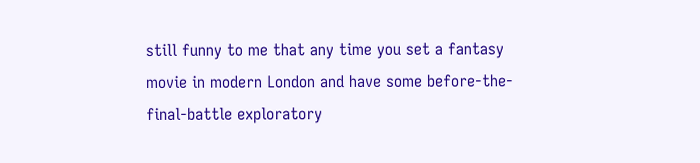still funny to me that any time you set a fantasy movie in modern London and have some before-the-final-battle exploratory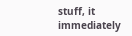stuff, it immediately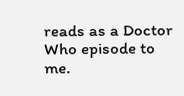reads as a Doctor Who episode to me.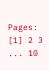Pages: [1] 2 3 ... 10